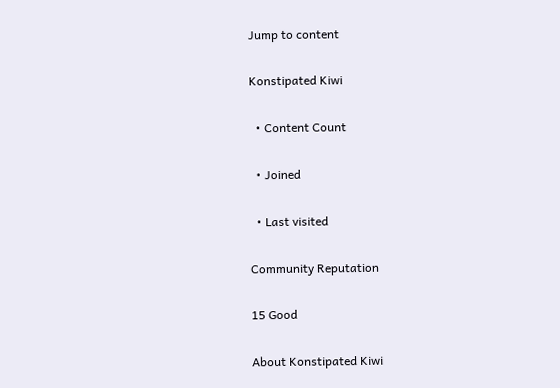Jump to content

Konstipated Kiwi

  • Content Count

  • Joined

  • Last visited

Community Reputation

15 Good

About Konstipated Kiwi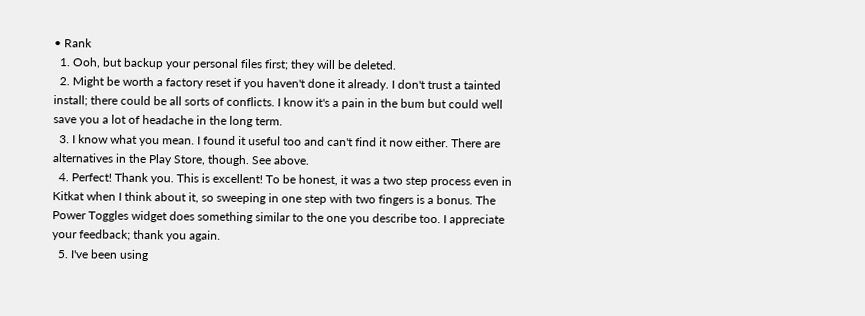• Rank
  1. Ooh, but backup your personal files first; they will be deleted.
  2. Might be worth a factory reset if you haven't done it already. I don't trust a tainted install; there could be all sorts of conflicts. I know it's a pain in the bum but could well save you a lot of headache in the long term.
  3. I know what you mean. I found it useful too and can't find it now either. There are alternatives in the Play Store, though. See above.
  4. Perfect! Thank you. This is excellent! To be honest, it was a two step process even in Kitkat when I think about it, so sweeping in one step with two fingers is a bonus. The Power Toggles widget does something similar to the one you describe too. I appreciate your feedback; thank you again.
  5. I've been using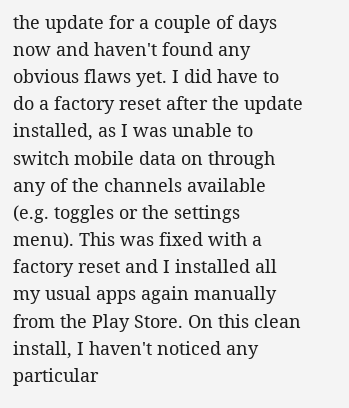the update for a couple of days now and haven't found any obvious flaws yet. I did have to do a factory reset after the update installed, as I was unable to switch mobile data on through any of the channels available (e.g. toggles or the settings menu). This was fixed with a factory reset and I installed all my usual apps again manually from the Play Store. On this clean install, I haven't noticed any particular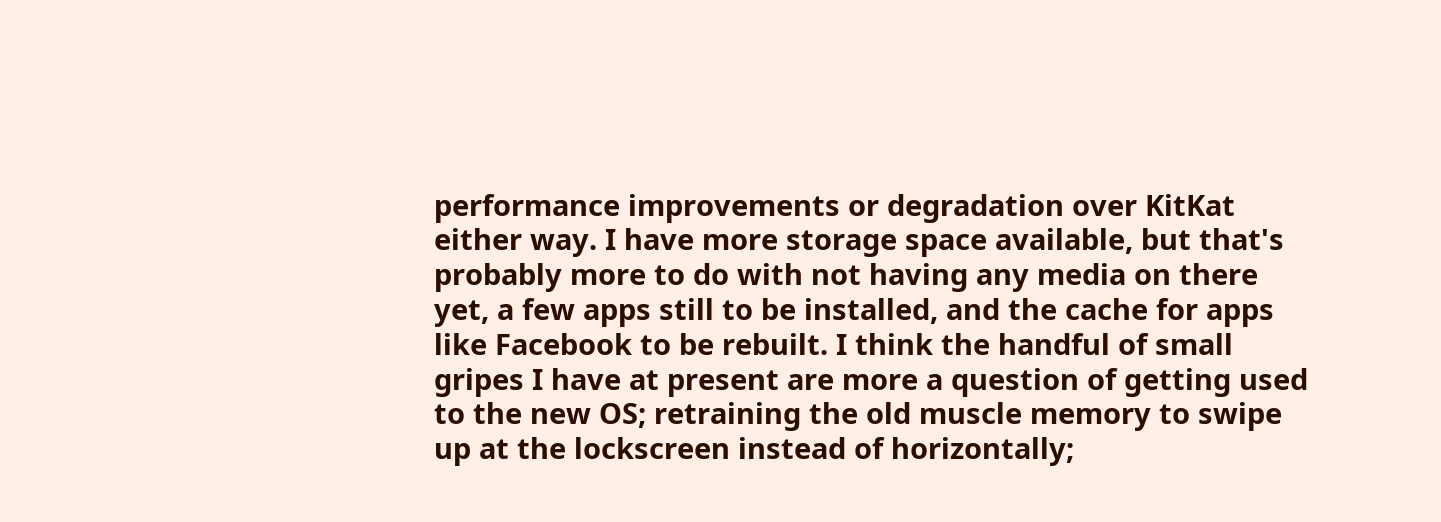performance improvements or degradation over KitKat either way. I have more storage space available, but that's probably more to do with not having any media on there yet, a few apps still to be installed, and the cache for apps like Facebook to be rebuilt. I think the handful of small gripes I have at present are more a question of getting used to the new OS; retraining the old muscle memory to swipe up at the lockscreen instead of horizontally;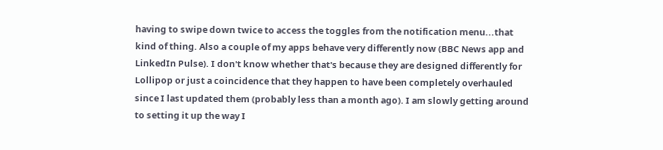having to swipe down twice to access the toggles from the notification menu...that kind of thing. Also a couple of my apps behave very differently now (BBC News app and LinkedIn Pulse). I don't know whether that's because they are designed differently for Lollipop or just a coincidence that they happen to have been completely overhauled since I last updated them (probably less than a month ago). I am slowly getting around to setting it up the way I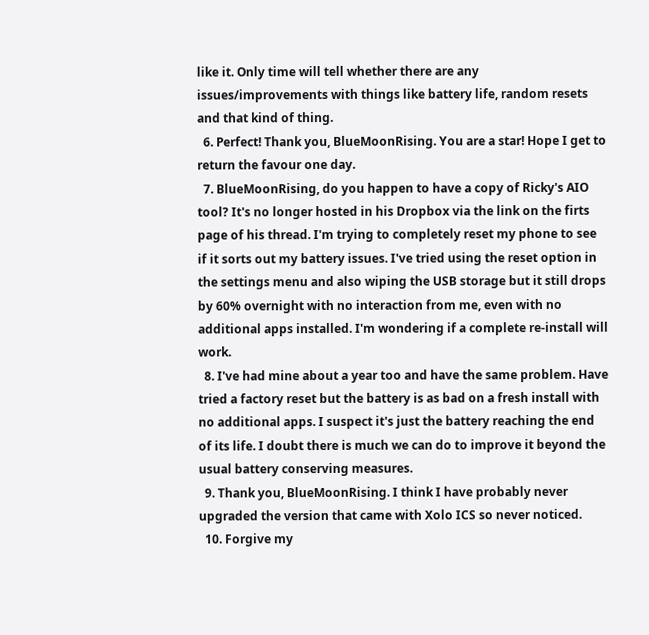like it. Only time will tell whether there are any issues/improvements with things like battery life, random resets and that kind of thing.
  6. Perfect! Thank you, BlueMoonRising. You are a star! Hope I get to return the favour one day.
  7. BlueMoonRising, do you happen to have a copy of Ricky's AIO tool? It's no longer hosted in his Dropbox via the link on the firts page of his thread. I'm trying to completely reset my phone to see if it sorts out my battery issues. I've tried using the reset option in the settings menu and also wiping the USB storage but it still drops by 60% overnight with no interaction from me, even with no additional apps installed. I'm wondering if a complete re-install will work.
  8. I've had mine about a year too and have the same problem. Have tried a factory reset but the battery is as bad on a fresh install with no additional apps. I suspect it's just the battery reaching the end of its life. I doubt there is much we can do to improve it beyond the usual battery conserving measures.
  9. Thank you, BlueMoonRising. I think I have probably never upgraded the version that came with Xolo ICS so never noticed.
  10. Forgive my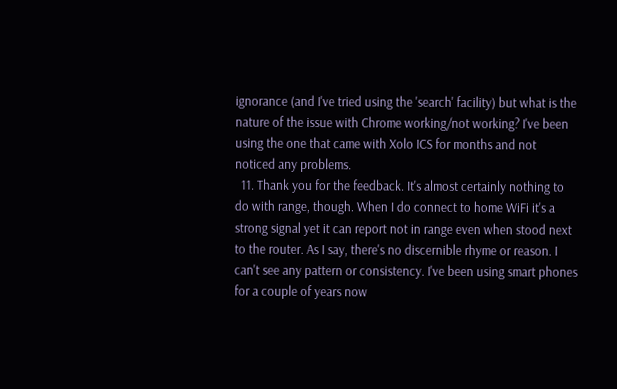ignorance (and I've tried using the 'search' facility) but what is the nature of the issue with Chrome working/not working? I've been using the one that came with Xolo ICS for months and not noticed any problems.
  11. Thank you for the feedback. It's almost certainly nothing to do with range, though. When I do connect to home WiFi it's a strong signal yet it can report not in range even when stood next to the router. As I say, there's no discernible rhyme or reason. I can't see any pattern or consistency. I've been using smart phones for a couple of years now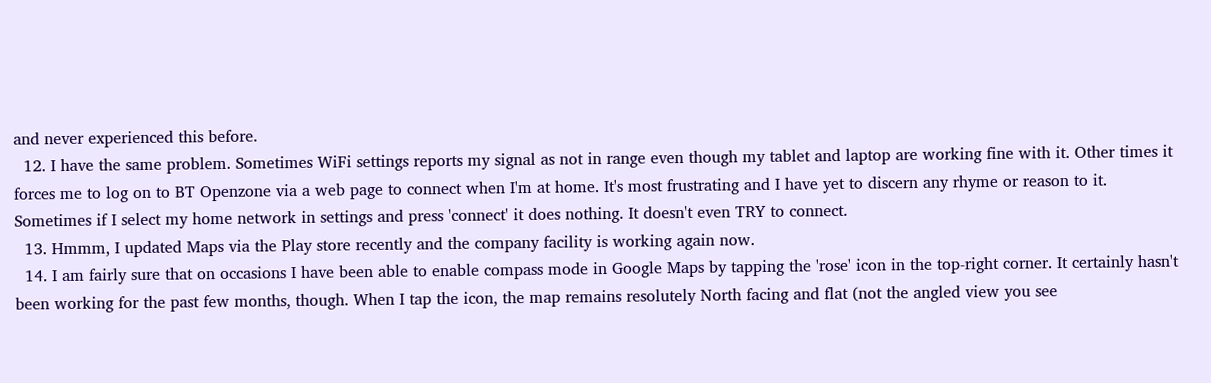and never experienced this before.
  12. I have the same problem. Sometimes WiFi settings reports my signal as not in range even though my tablet and laptop are working fine with it. Other times it forces me to log on to BT Openzone via a web page to connect when I'm at home. It's most frustrating and I have yet to discern any rhyme or reason to it. Sometimes if I select my home network in settings and press 'connect' it does nothing. It doesn't even TRY to connect.
  13. Hmmm, I updated Maps via the Play store recently and the company facility is working again now.
  14. I am fairly sure that on occasions I have been able to enable compass mode in Google Maps by tapping the 'rose' icon in the top-right corner. It certainly hasn't been working for the past few months, though. When I tap the icon, the map remains resolutely North facing and flat (not the angled view you see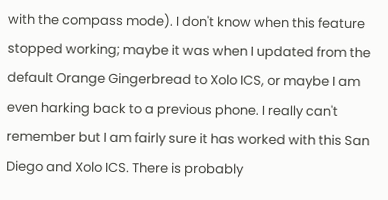with the compass mode). I don't know when this feature stopped working; maybe it was when I updated from the default Orange Gingerbread to Xolo ICS, or maybe I am even harking back to a previous phone. I really can't remember but I am fairly sure it has worked with this San Diego and Xolo ICS. There is probably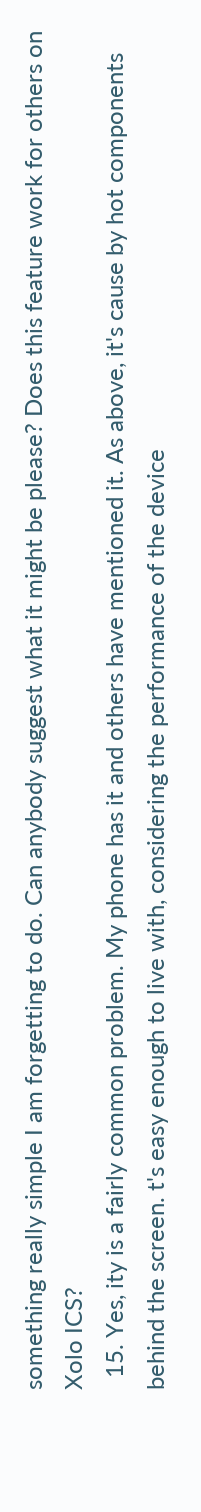something really simple I am forgetting to do. Can anybody suggest what it might be please? Does this feature work for others on Xolo ICS?
  15. Yes, ity is a fairly common problem. My phone has it and others have mentioned it. As above, it's cause by hot components behind the screen. t's easy enough to live with, considering the performance of the device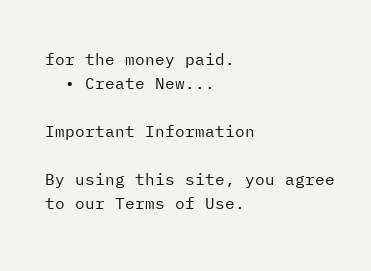for the money paid.
  • Create New...

Important Information

By using this site, you agree to our Terms of Use.